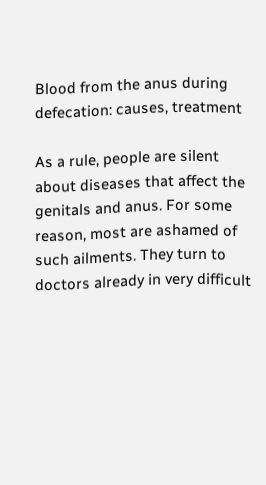Blood from the anus during defecation: causes, treatment

As a rule, people are silent about diseases that affect the genitals and anus. For some reason, most are ashamed of such ailments. They turn to doctors already in very difficult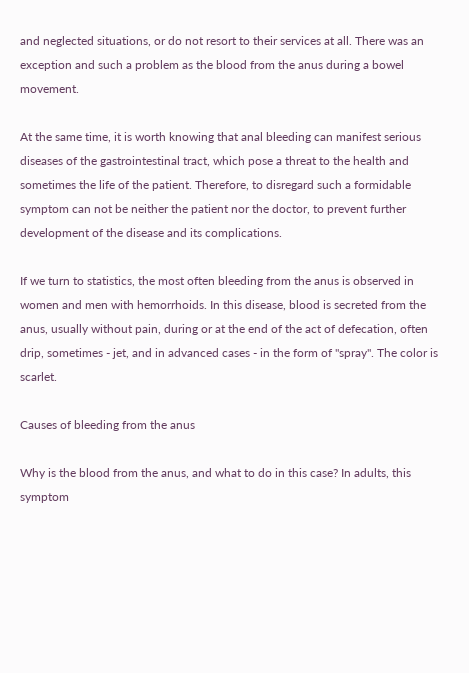and neglected situations, or do not resort to their services at all. There was an exception and such a problem as the blood from the anus during a bowel movement.

At the same time, it is worth knowing that anal bleeding can manifest serious diseases of the gastrointestinal tract, which pose a threat to the health and sometimes the life of the patient. Therefore, to disregard such a formidable symptom can not be neither the patient nor the doctor, to prevent further development of the disease and its complications.

If we turn to statistics, the most often bleeding from the anus is observed in women and men with hemorrhoids. In this disease, blood is secreted from the anus, usually without pain, during or at the end of the act of defecation, often drip, sometimes - jet, and in advanced cases - in the form of "spray". The color is scarlet.

Causes of bleeding from the anus

Why is the blood from the anus, and what to do in this case? In adults, this symptom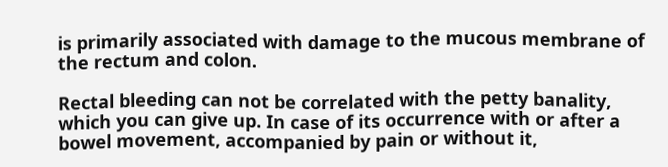is primarily associated with damage to the mucous membrane of the rectum and colon.

Rectal bleeding can not be correlated with the petty banality, which you can give up. In case of its occurrence with or after a bowel movement, accompanied by pain or without it,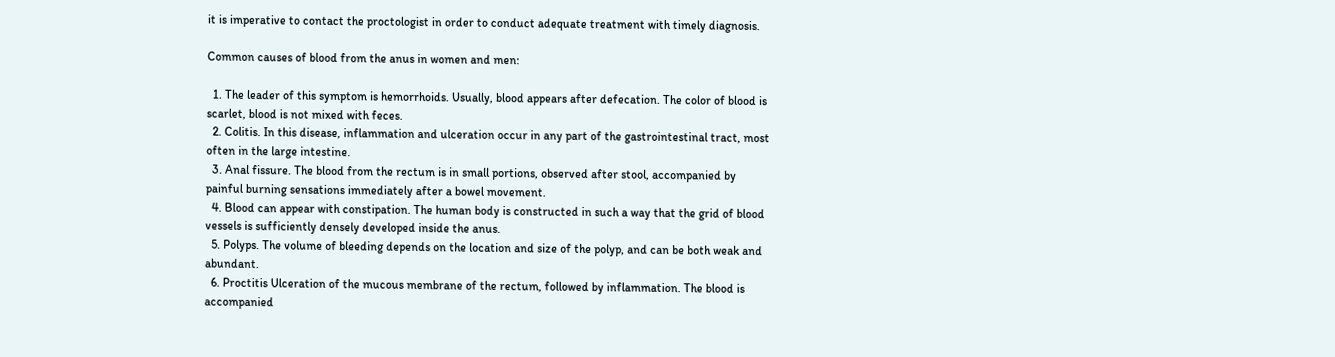it is imperative to contact the proctologist in order to conduct adequate treatment with timely diagnosis.

Common causes of blood from the anus in women and men:

  1. The leader of this symptom is hemorrhoids. Usually, blood appears after defecation. The color of blood is scarlet, blood is not mixed with feces.
  2. Colitis. In this disease, inflammation and ulceration occur in any part of the gastrointestinal tract, most often in the large intestine.
  3. Anal fissure. The blood from the rectum is in small portions, observed after stool, accompanied by painful burning sensations immediately after a bowel movement.
  4. Blood can appear with constipation. The human body is constructed in such a way that the grid of blood vessels is sufficiently densely developed inside the anus.
  5. Polyps. The volume of bleeding depends on the location and size of the polyp, and can be both weak and abundant.
  6. Proctitis Ulceration of the mucous membrane of the rectum, followed by inflammation. The blood is accompanied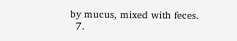by mucus, mixed with feces.
  7.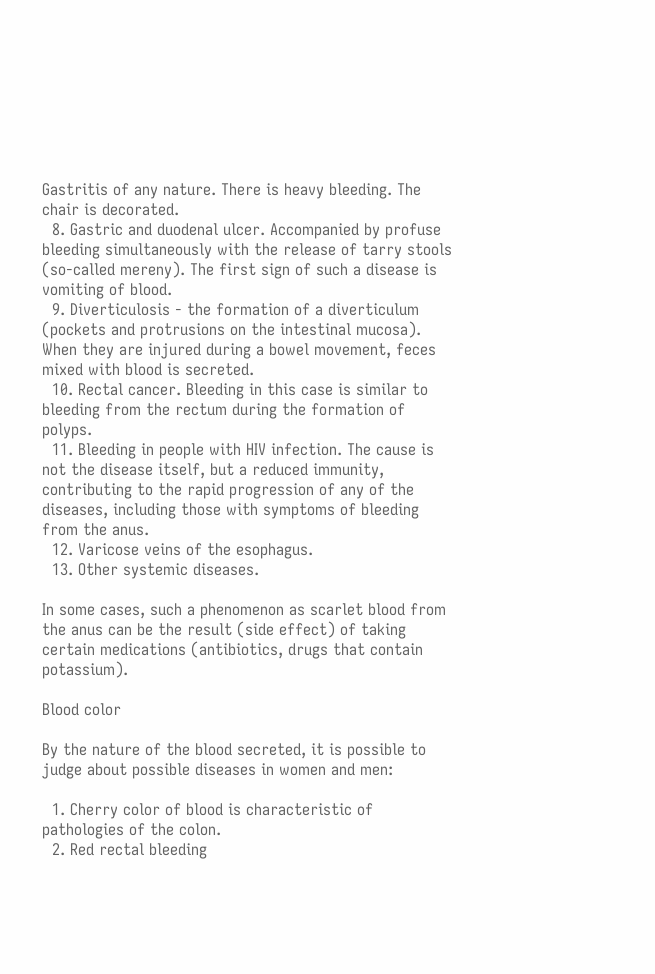Gastritis of any nature. There is heavy bleeding. The chair is decorated.
  8. Gastric and duodenal ulcer. Accompanied by profuse bleeding simultaneously with the release of tarry stools (so-called mereny). The first sign of such a disease is vomiting of blood.
  9. Diverticulosis - the formation of a diverticulum (pockets and protrusions on the intestinal mucosa). When they are injured during a bowel movement, feces mixed with blood is secreted.
  10. Rectal cancer. Bleeding in this case is similar to bleeding from the rectum during the formation of polyps.
  11. Bleeding in people with HIV infection. The cause is not the disease itself, but a reduced immunity, contributing to the rapid progression of any of the diseases, including those with symptoms of bleeding from the anus.
  12. Varicose veins of the esophagus.
  13. Other systemic diseases.

In some cases, such a phenomenon as scarlet blood from the anus can be the result (side effect) of taking certain medications (antibiotics, drugs that contain potassium).

Blood color

By the nature of the blood secreted, it is possible to judge about possible diseases in women and men:

  1. Cherry color of blood is characteristic of pathologies of the colon.
  2. Red rectal bleeding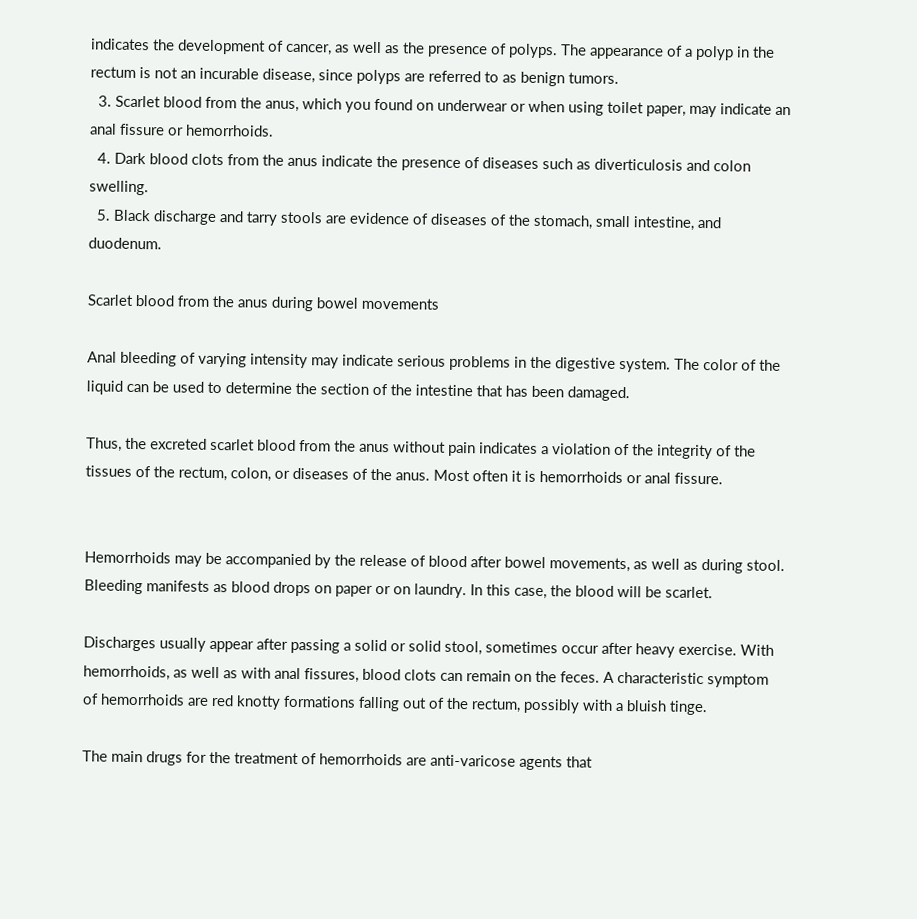indicates the development of cancer, as well as the presence of polyps. The appearance of a polyp in the rectum is not an incurable disease, since polyps are referred to as benign tumors.
  3. Scarlet blood from the anus, which you found on underwear or when using toilet paper, may indicate an anal fissure or hemorrhoids.
  4. Dark blood clots from the anus indicate the presence of diseases such as diverticulosis and colon swelling.
  5. Black discharge and tarry stools are evidence of diseases of the stomach, small intestine, and duodenum.

Scarlet blood from the anus during bowel movements

Anal bleeding of varying intensity may indicate serious problems in the digestive system. The color of the liquid can be used to determine the section of the intestine that has been damaged.

Thus, the excreted scarlet blood from the anus without pain indicates a violation of the integrity of the tissues of the rectum, colon, or diseases of the anus. Most often it is hemorrhoids or anal fissure.


Hemorrhoids may be accompanied by the release of blood after bowel movements, as well as during stool. Bleeding manifests as blood drops on paper or on laundry. In this case, the blood will be scarlet.

Discharges usually appear after passing a solid or solid stool, sometimes occur after heavy exercise. With hemorrhoids, as well as with anal fissures, blood clots can remain on the feces. A characteristic symptom of hemorrhoids are red knotty formations falling out of the rectum, possibly with a bluish tinge.

The main drugs for the treatment of hemorrhoids are anti-varicose agents that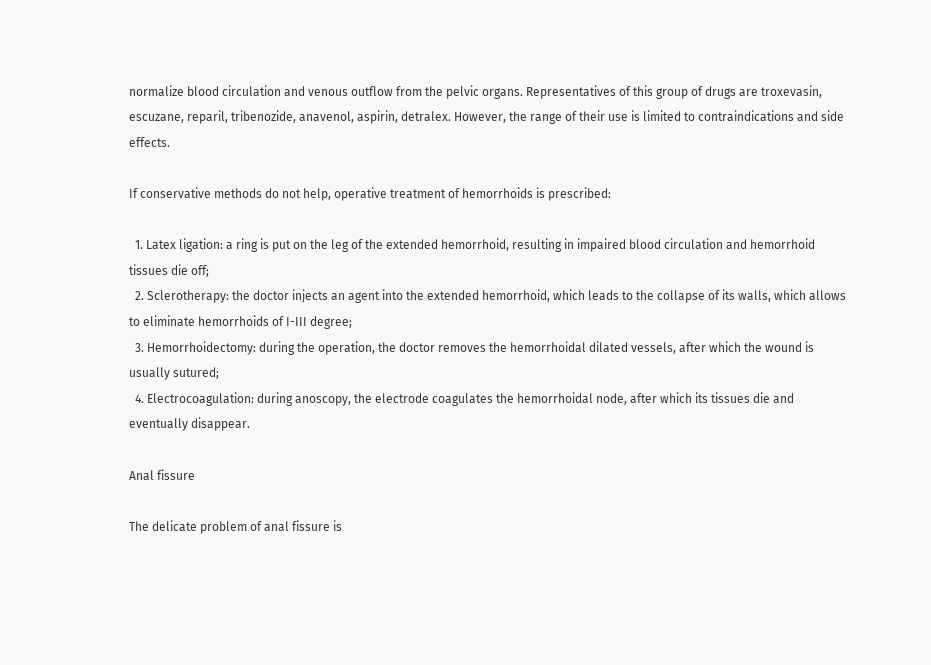normalize blood circulation and venous outflow from the pelvic organs. Representatives of this group of drugs are troxevasin, escuzane, reparil, tribenozide, anavenol, aspirin, detralex. However, the range of their use is limited to contraindications and side effects.

If conservative methods do not help, operative treatment of hemorrhoids is prescribed:

  1. Latex ligation: a ring is put on the leg of the extended hemorrhoid, resulting in impaired blood circulation and hemorrhoid tissues die off;
  2. Sclerotherapy: the doctor injects an agent into the extended hemorrhoid, which leads to the collapse of its walls, which allows to eliminate hemorrhoids of I-III degree;
  3. Hemorrhoidectomy: during the operation, the doctor removes the hemorrhoidal dilated vessels, after which the wound is usually sutured;
  4. Electrocoagulation: during anoscopy, the electrode coagulates the hemorrhoidal node, after which its tissues die and eventually disappear.

Anal fissure

The delicate problem of anal fissure is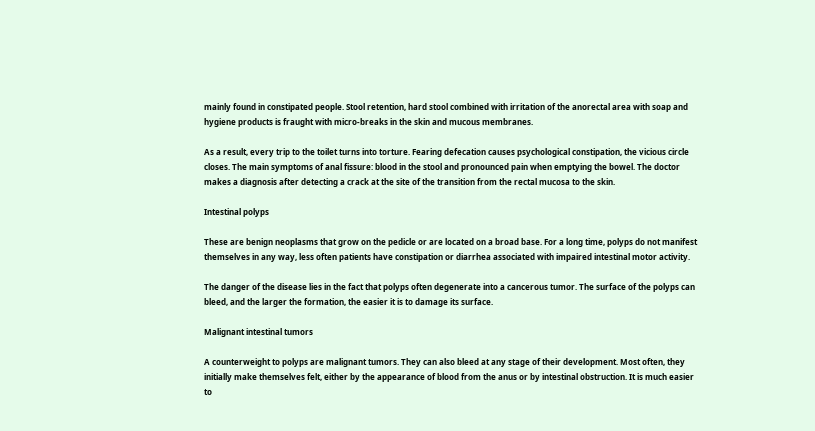mainly found in constipated people. Stool retention, hard stool combined with irritation of the anorectal area with soap and hygiene products is fraught with micro-breaks in the skin and mucous membranes.

As a result, every trip to the toilet turns into torture. Fearing defecation causes psychological constipation, the vicious circle closes. The main symptoms of anal fissure: blood in the stool and pronounced pain when emptying the bowel. The doctor makes a diagnosis after detecting a crack at the site of the transition from the rectal mucosa to the skin.

Intestinal polyps

These are benign neoplasms that grow on the pedicle or are located on a broad base. For a long time, polyps do not manifest themselves in any way, less often patients have constipation or diarrhea associated with impaired intestinal motor activity.

The danger of the disease lies in the fact that polyps often degenerate into a cancerous tumor. The surface of the polyps can bleed, and the larger the formation, the easier it is to damage its surface.

Malignant intestinal tumors

A counterweight to polyps are malignant tumors. They can also bleed at any stage of their development. Most often, they initially make themselves felt, either by the appearance of blood from the anus or by intestinal obstruction. It is much easier to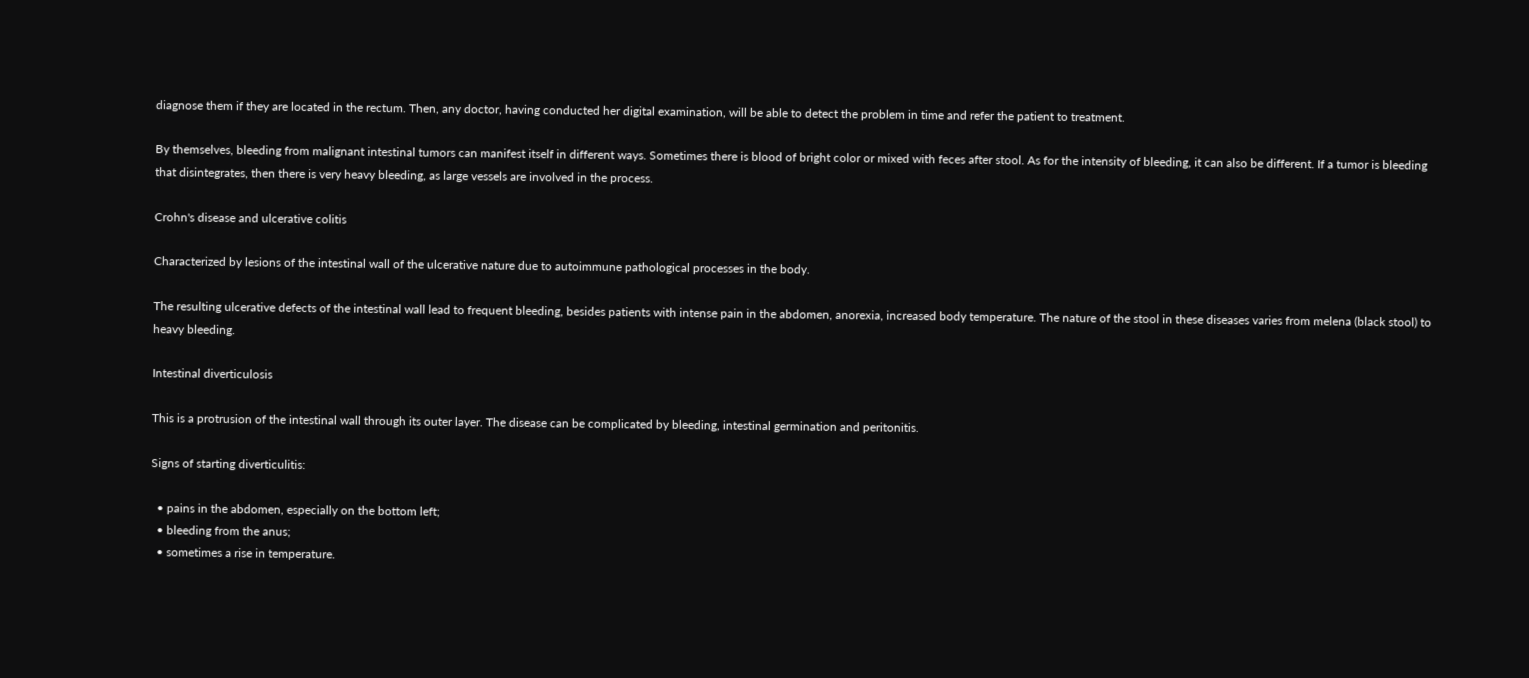diagnose them if they are located in the rectum. Then, any doctor, having conducted her digital examination, will be able to detect the problem in time and refer the patient to treatment.

By themselves, bleeding from malignant intestinal tumors can manifest itself in different ways. Sometimes there is blood of bright color or mixed with feces after stool. As for the intensity of bleeding, it can also be different. If a tumor is bleeding that disintegrates, then there is very heavy bleeding, as large vessels are involved in the process.

Crohn's disease and ulcerative colitis

Characterized by lesions of the intestinal wall of the ulcerative nature due to autoimmune pathological processes in the body.

The resulting ulcerative defects of the intestinal wall lead to frequent bleeding, besides patients with intense pain in the abdomen, anorexia, increased body temperature. The nature of the stool in these diseases varies from melena (black stool) to heavy bleeding.

Intestinal diverticulosis

This is a protrusion of the intestinal wall through its outer layer. The disease can be complicated by bleeding, intestinal germination and peritonitis.

Signs of starting diverticulitis:

  • pains in the abdomen, especially on the bottom left;
  • bleeding from the anus;
  • sometimes a rise in temperature.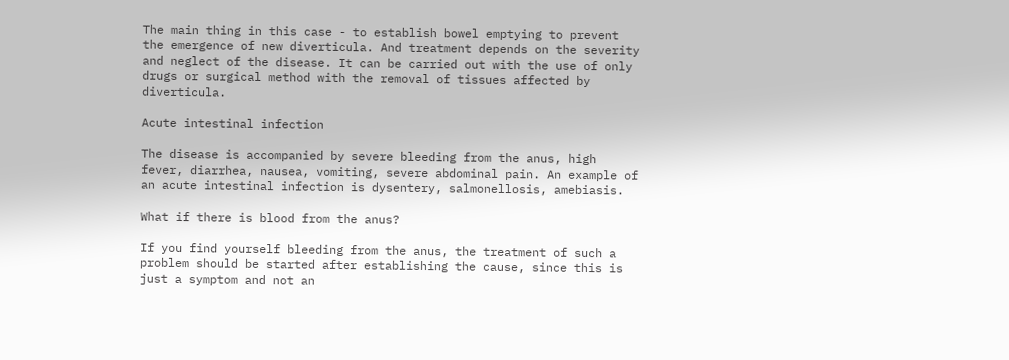The main thing in this case - to establish bowel emptying to prevent the emergence of new diverticula. And treatment depends on the severity and neglect of the disease. It can be carried out with the use of only drugs or surgical method with the removal of tissues affected by diverticula.

Acute intestinal infection

The disease is accompanied by severe bleeding from the anus, high fever, diarrhea, nausea, vomiting, severe abdominal pain. An example of an acute intestinal infection is dysentery, salmonellosis, amebiasis.

What if there is blood from the anus?

If you find yourself bleeding from the anus, the treatment of such a problem should be started after establishing the cause, since this is just a symptom and not an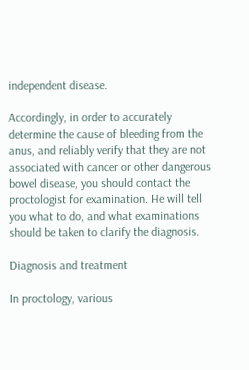independent disease.

Accordingly, in order to accurately determine the cause of bleeding from the anus, and reliably verify that they are not associated with cancer or other dangerous bowel disease, you should contact the proctologist for examination. He will tell you what to do, and what examinations should be taken to clarify the diagnosis.

Diagnosis and treatment

In proctology, various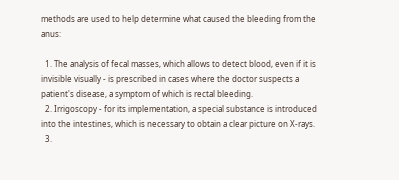methods are used to help determine what caused the bleeding from the anus:

  1. The analysis of fecal masses, which allows to detect blood, even if it is invisible visually - is prescribed in cases where the doctor suspects a patient's disease, a symptom of which is rectal bleeding.
  2. Irrigoscopy - for its implementation, a special substance is introduced into the intestines, which is necessary to obtain a clear picture on X-rays.
  3.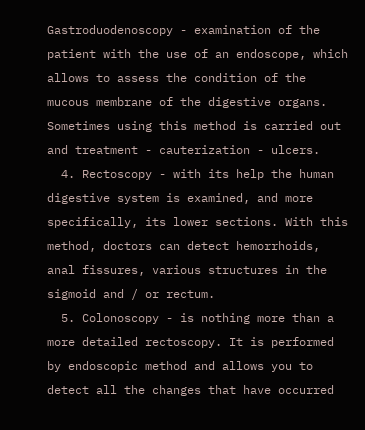Gastroduodenoscopy - examination of the patient with the use of an endoscope, which allows to assess the condition of the mucous membrane of the digestive organs. Sometimes using this method is carried out and treatment - cauterization - ulcers.
  4. Rectoscopy - with its help the human digestive system is examined, and more specifically, its lower sections. With this method, doctors can detect hemorrhoids, anal fissures, various structures in the sigmoid and / or rectum.
  5. Colonoscopy - is nothing more than a more detailed rectoscopy. It is performed by endoscopic method and allows you to detect all the changes that have occurred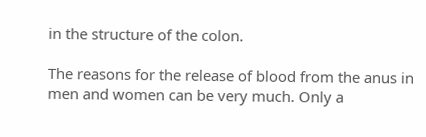in the structure of the colon.

The reasons for the release of blood from the anus in men and women can be very much. Only a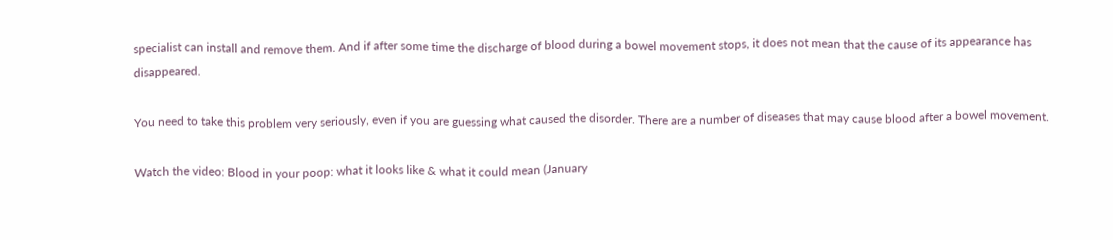specialist can install and remove them. And if after some time the discharge of blood during a bowel movement stops, it does not mean that the cause of its appearance has disappeared.

You need to take this problem very seriously, even if you are guessing what caused the disorder. There are a number of diseases that may cause blood after a bowel movement.

Watch the video: Blood in your poop: what it looks like & what it could mean (January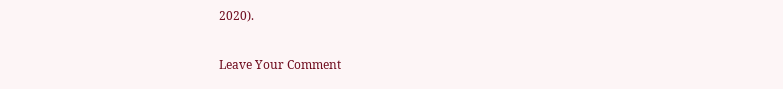2020).


Leave Your Comment